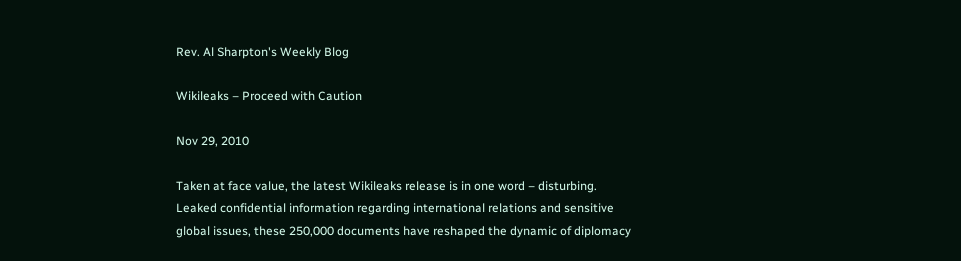Rev. Al Sharpton's Weekly Blog

Wikileaks – Proceed with Caution

Nov 29, 2010

Taken at face value, the latest Wikileaks release is in one word – disturbing.  Leaked confidential information regarding international relations and sensitive global issues, these 250,000 documents have reshaped the dynamic of diplomacy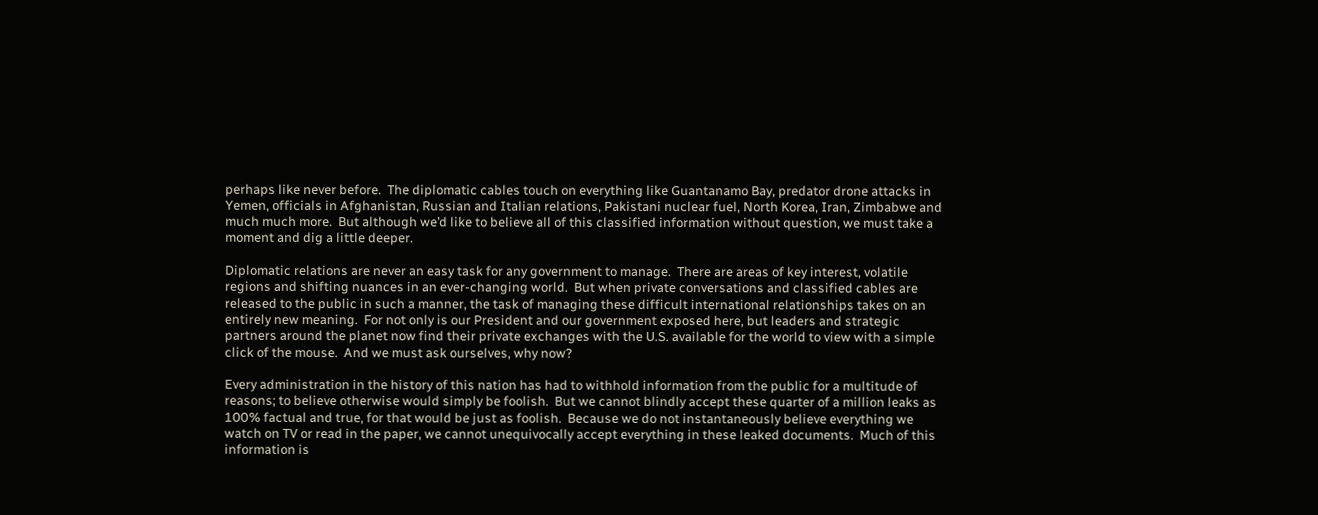perhaps like never before.  The diplomatic cables touch on everything like Guantanamo Bay, predator drone attacks in Yemen, officials in Afghanistan, Russian and Italian relations, Pakistani nuclear fuel, North Korea, Iran, Zimbabwe and much much more.  But although we’d like to believe all of this classified information without question, we must take a moment and dig a little deeper.

Diplomatic relations are never an easy task for any government to manage.  There are areas of key interest, volatile regions and shifting nuances in an ever-changing world.  But when private conversations and classified cables are released to the public in such a manner, the task of managing these difficult international relationships takes on an entirely new meaning.  For not only is our President and our government exposed here, but leaders and strategic partners around the planet now find their private exchanges with the U.S. available for the world to view with a simple click of the mouse.  And we must ask ourselves, why now?

Every administration in the history of this nation has had to withhold information from the public for a multitude of reasons; to believe otherwise would simply be foolish.  But we cannot blindly accept these quarter of a million leaks as 100% factual and true, for that would be just as foolish.  Because we do not instantaneously believe everything we watch on TV or read in the paper, we cannot unequivocally accept everything in these leaked documents.  Much of this information is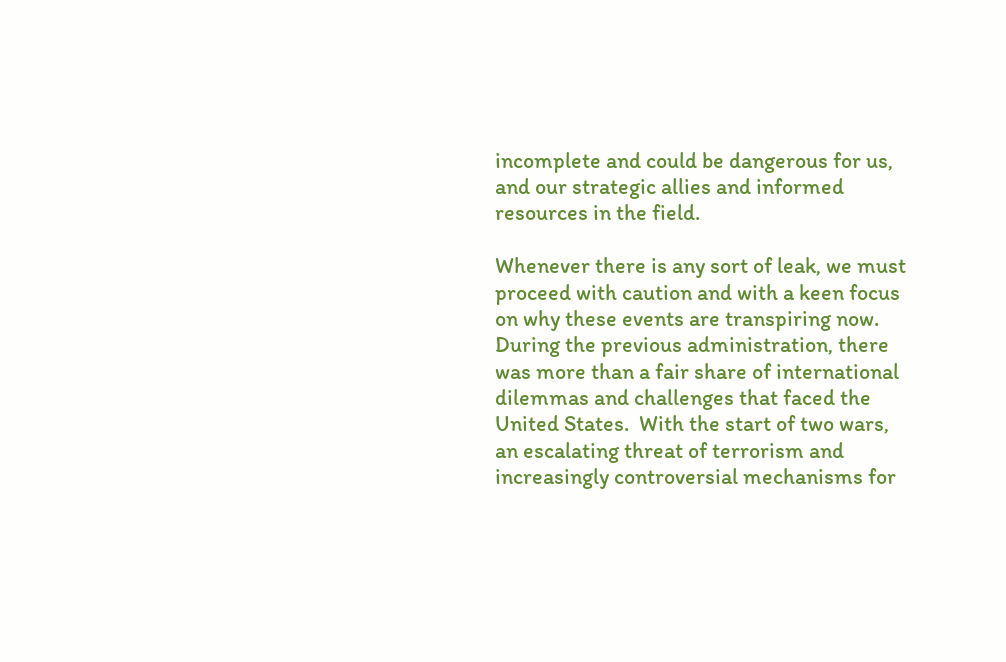incomplete and could be dangerous for us, and our strategic allies and informed resources in the field.

Whenever there is any sort of leak, we must proceed with caution and with a keen focus on why these events are transpiring now.  During the previous administration, there was more than a fair share of international dilemmas and challenges that faced the United States.  With the start of two wars, an escalating threat of terrorism and increasingly controversial mechanisms for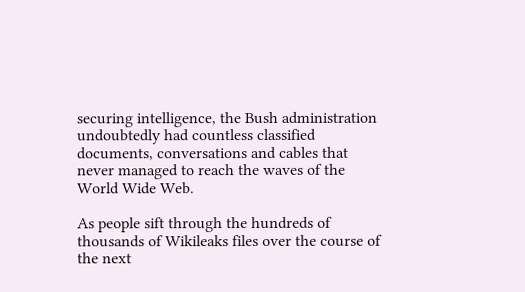securing intelligence, the Bush administration undoubtedly had countless classified documents, conversations and cables that never managed to reach the waves of the World Wide Web.

As people sift through the hundreds of thousands of Wikileaks files over the course of the next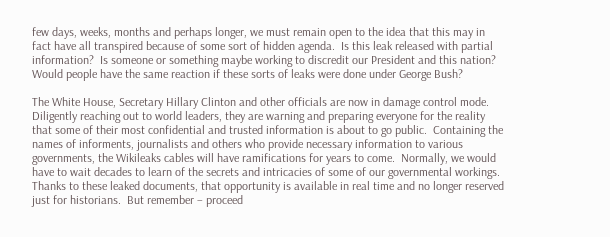few days, weeks, months and perhaps longer, we must remain open to the idea that this may in fact have all transpired because of some sort of hidden agenda.  Is this leak released with partial information?  Is someone or something maybe working to discredit our President and this nation?  Would people have the same reaction if these sorts of leaks were done under George Bush?

The White House, Secretary Hillary Clinton and other officials are now in damage control mode.  Diligently reaching out to world leaders, they are warning and preparing everyone for the reality that some of their most confidential and trusted information is about to go public.  Containing the names of informents, journalists and others who provide necessary information to various governments, the Wikileaks cables will have ramifications for years to come.  Normally, we would have to wait decades to learn of the secrets and intricacies of some of our governmental workings.  Thanks to these leaked documents, that opportunity is available in real time and no longer reserved just for historians.  But remember – proceed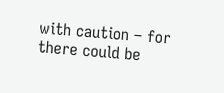with caution – for there could be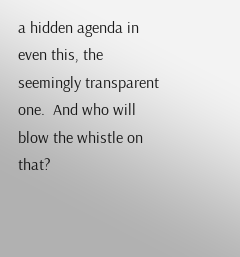a hidden agenda in even this, the seemingly transparent one.  And who will blow the whistle on that?